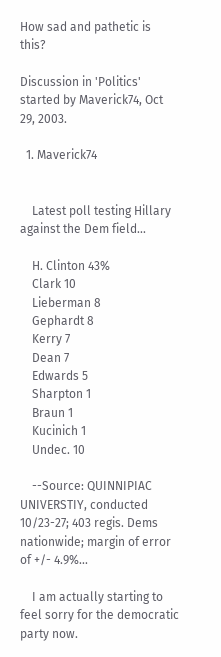How sad and pathetic is this?

Discussion in 'Politics' started by Maverick74, Oct 29, 2003.

  1. Maverick74


    Latest poll testing Hillary against the Dem field...

    H. Clinton 43%
    Clark 10
    Lieberman 8
    Gephardt 8
    Kerry 7
    Dean 7
    Edwards 5
    Sharpton 1
    Braun 1
    Kucinich 1
    Undec. 10

    --Source: QUINNIPIAC UNIVERSTIY, conducted 10/23-27; 403 regis. Dems nationwide; margin of error of +/- 4.9%...

    I am actually starting to feel sorry for the democratic party now.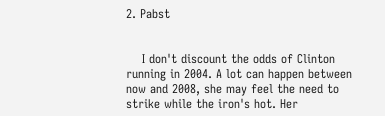2. Pabst


    I don't discount the odds of Clinton running in 2004. A lot can happen between now and 2008, she may feel the need to strike while the iron's hot. Her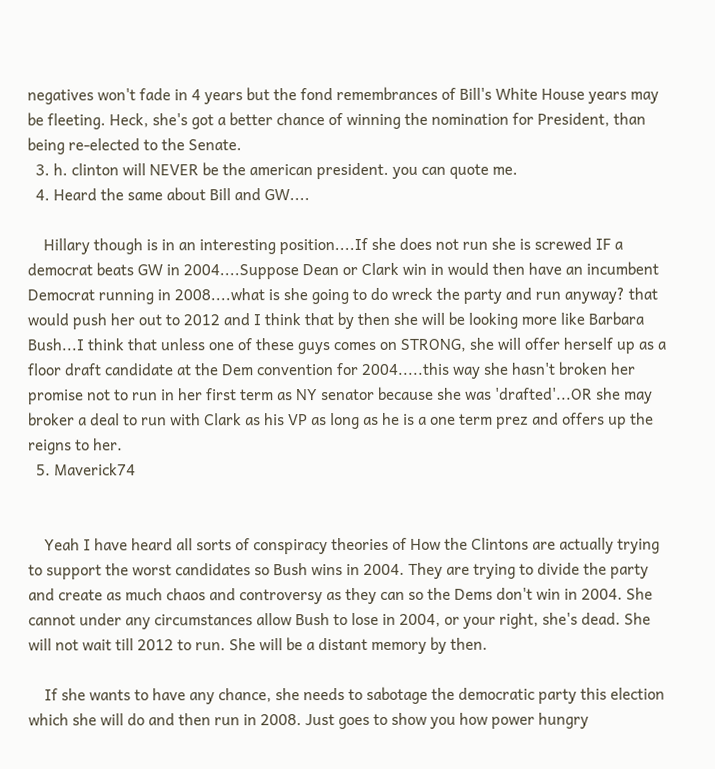negatives won't fade in 4 years but the fond remembrances of Bill's White House years may be fleeting. Heck, she's got a better chance of winning the nomination for President, than being re-elected to the Senate.
  3. h. clinton will NEVER be the american president. you can quote me.
  4. Heard the same about Bill and GW....

    Hillary though is in an interesting position....If she does not run she is screwed IF a democrat beats GW in 2004....Suppose Dean or Clark win in would then have an incumbent Democrat running in 2008....what is she going to do wreck the party and run anyway? that would push her out to 2012 and I think that by then she will be looking more like Barbara Bush...I think that unless one of these guys comes on STRONG, she will offer herself up as a floor draft candidate at the Dem convention for 2004.....this way she hasn't broken her promise not to run in her first term as NY senator because she was 'drafted'...OR she may broker a deal to run with Clark as his VP as long as he is a one term prez and offers up the reigns to her.
  5. Maverick74


    Yeah I have heard all sorts of conspiracy theories of How the Clintons are actually trying to support the worst candidates so Bush wins in 2004. They are trying to divide the party and create as much chaos and controversy as they can so the Dems don't win in 2004. She cannot under any circumstances allow Bush to lose in 2004, or your right, she's dead. She will not wait till 2012 to run. She will be a distant memory by then.

    If she wants to have any chance, she needs to sabotage the democratic party this election which she will do and then run in 2008. Just goes to show you how power hungry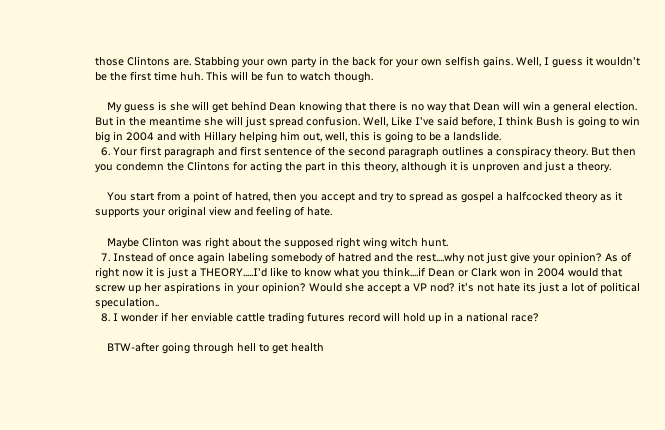those Clintons are. Stabbing your own party in the back for your own selfish gains. Well, I guess it wouldn't be the first time huh. This will be fun to watch though.

    My guess is she will get behind Dean knowing that there is no way that Dean will win a general election. But in the meantime she will just spread confusion. Well, Like I've said before, I think Bush is going to win big in 2004 and with Hillary helping him out, well, this is going to be a landslide.
  6. Your first paragraph and first sentence of the second paragraph outlines a conspiracy theory. But then you condemn the Clintons for acting the part in this theory, although it is unproven and just a theory.

    You start from a point of hatred, then you accept and try to spread as gospel a halfcocked theory as it supports your original view and feeling of hate.

    Maybe Clinton was right about the supposed right wing witch hunt.
  7. Instead of once again labeling somebody of hatred and the rest....why not just give your opinion? As of right now it is just a THEORY.....I'd like to know what you think....if Dean or Clark won in 2004 would that screw up her aspirations in your opinion? Would she accept a VP nod? it's not hate its just a lot of political speculation..
  8. I wonder if her enviable cattle trading futures record will hold up in a national race?

    BTW-after going through hell to get health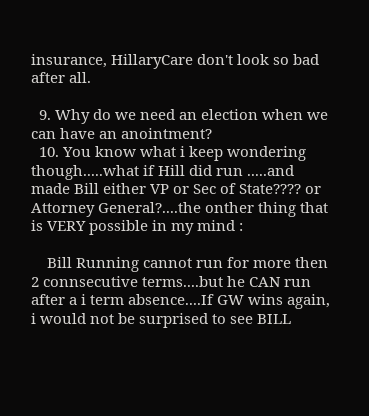insurance, HillaryCare don't look so bad after all.

  9. Why do we need an election when we can have an anointment?
  10. You know what i keep wondering though.....what if Hill did run .....and made Bill either VP or Sec of State???? or Attorney General?....the onther thing that is VERY possible in my mind :

    Bill Running cannot run for more then 2 connsecutive terms....but he CAN run after a i term absence....If GW wins again, i would not be surprised to see BILL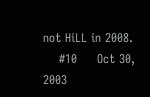not HiLL in 2008.
    #10     Oct 30, 2003